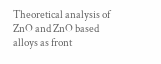Theoretical analysis of ZnO and ZnO based alloys as front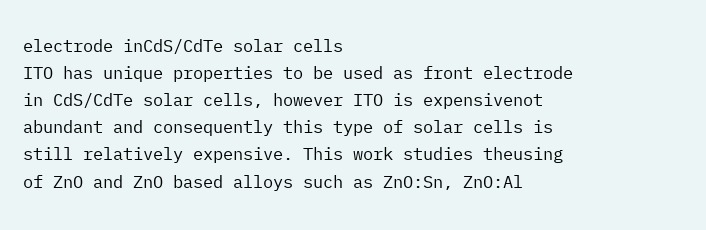electrode inCdS/CdTe solar cells
ITO has unique properties to be used as front electrode in CdS/CdTe solar cells, however ITO is expensivenot abundant and consequently this type of solar cells is still relatively expensive. This work studies theusing of ZnO and ZnO based alloys such as ZnO:Sn, ZnO:Al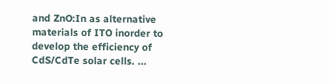and ZnO:In as alternative materials of ITO inorder to develop the efficiency of CdS/CdTe solar cells. ...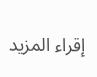إقراء المزيد